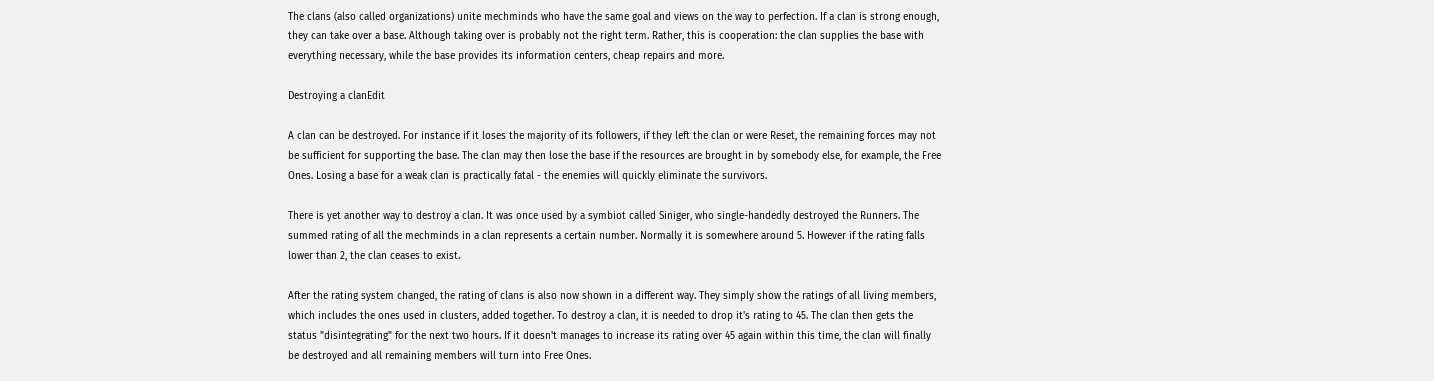The clans (also called organizations) unite mechminds who have the same goal and views on the way to perfection. If a clan is strong enough, they can take over a base. Although taking over is probably not the right term. Rather, this is cooperation: the clan supplies the base with everything necessary, while the base provides its information centers, cheap repairs and more.

Destroying a clanEdit

A clan can be destroyed. For instance if it loses the majority of its followers, if they left the clan or were Reset, the remaining forces may not be sufficient for supporting the base. The clan may then lose the base if the resources are brought in by somebody else, for example, the Free Ones. Losing a base for a weak clan is practically fatal - the enemies will quickly eliminate the survivors.

There is yet another way to destroy a clan. It was once used by a symbiot called Siniger, who single-handedly destroyed the Runners. The summed rating of all the mechminds in a clan represents a certain number. Normally it is somewhere around 5. However if the rating falls lower than 2, the clan ceases to exist.

After the rating system changed, the rating of clans is also now shown in a different way. They simply show the ratings of all living members, which includes the ones used in clusters, added together. To destroy a clan, it is needed to drop it's rating to 45. The clan then gets the status "disintegrating" for the next two hours. If it doesn't manages to increase its rating over 45 again within this time, the clan will finally be destroyed and all remaining members will turn into Free Ones.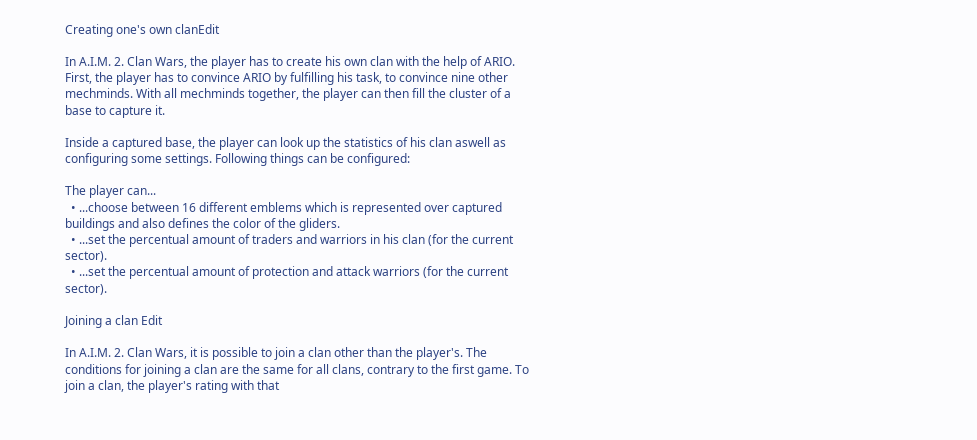Creating one's own clanEdit

In A.I.M. 2. Clan Wars, the player has to create his own clan with the help of ARIO. First, the player has to convince ARIO by fulfilling his task, to convince nine other mechminds. With all mechminds together, the player can then fill the cluster of a base to capture it.

Inside a captured base, the player can look up the statistics of his clan aswell as configuring some settings. Following things can be configured:

The player can...
  • ...choose between 16 different emblems which is represented over captured buildings and also defines the color of the gliders.
  • ...set the percentual amount of traders and warriors in his clan (for the current sector).
  • ...set the percentual amount of protection and attack warriors (for the current sector).

Joining a clan Edit

In A.I.M. 2. Clan Wars, it is possible to join a clan other than the player's. The conditions for joining a clan are the same for all clans, contrary to the first game. To join a clan, the player's rating with that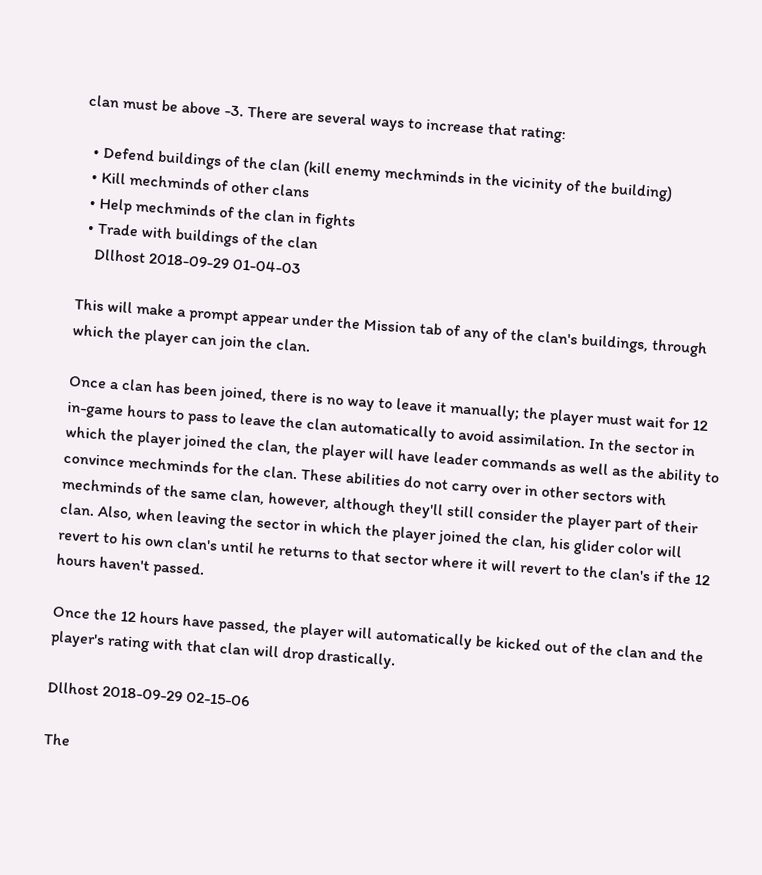clan must be above -3. There are several ways to increase that rating:

  • Defend buildings of the clan (kill enemy mechminds in the vicinity of the building)
  • Kill mechminds of other clans
  • Help mechminds of the clan in fights
  • Trade with buildings of the clan
    Dllhost 2018-09-29 01-04-03

This will make a prompt appear under the Mission tab of any of the clan's buildings, through which the player can join the clan.

Once a clan has been joined, there is no way to leave it manually; the player must wait for 12 in-game hours to pass to leave the clan automatically to avoid assimilation. In the sector in which the player joined the clan, the player will have leader commands as well as the ability to convince mechminds for the clan. These abilities do not carry over in other sectors with mechminds of the same clan, however, although they'll still consider the player part of their clan. Also, when leaving the sector in which the player joined the clan, his glider color will revert to his own clan's until he returns to that sector where it will revert to the clan's if the 12 hours haven't passed.

Once the 12 hours have passed, the player will automatically be kicked out of the clan and the player's rating with that clan will drop drastically.

Dllhost 2018-09-29 02-15-06

The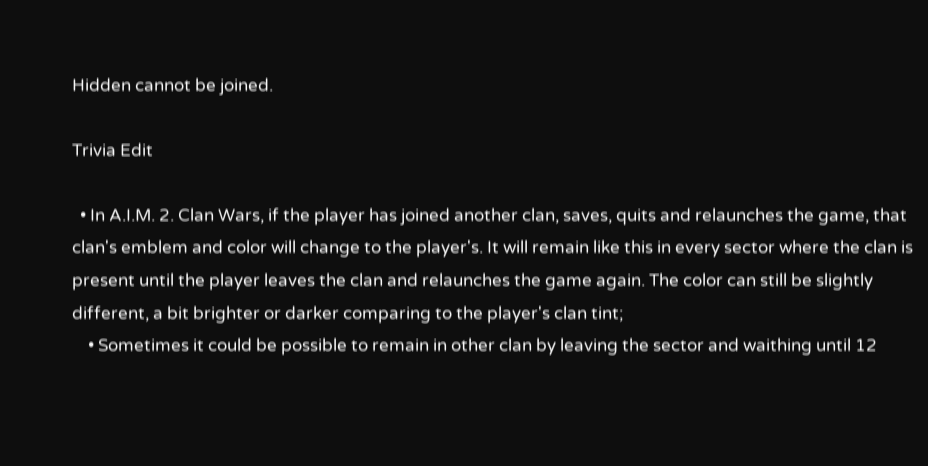Hidden cannot be joined.

Trivia Edit

  • In A.I.M. 2. Clan Wars, if the player has joined another clan, saves, quits and relaunches the game, that clan's emblem and color will change to the player's. It will remain like this in every sector where the clan is present until the player leaves the clan and relaunches the game again. The color can still be slightly different, a bit brighter or darker comparing to the player's clan tint;
    • Sometimes it could be possible to remain in other clan by leaving the sector and waithing until 12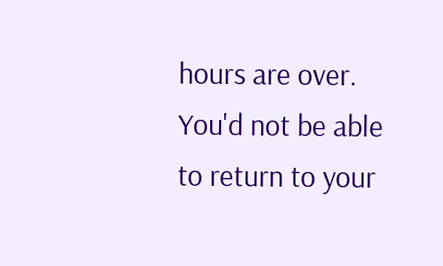hours are over. You'd not be able to return to your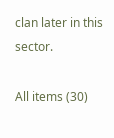clan later in this sector.

All items (30)